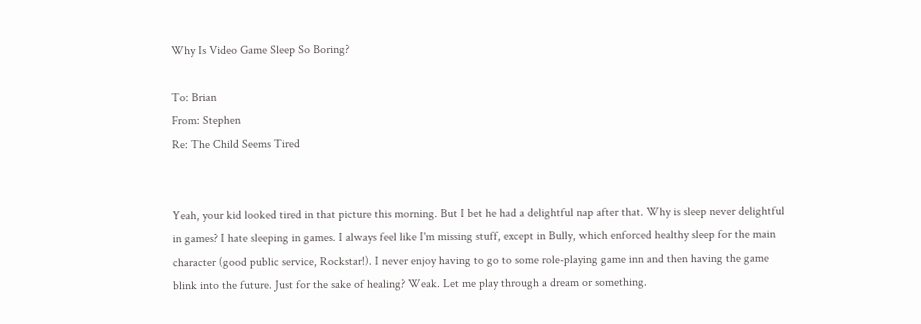Why Is Video Game Sleep So Boring?

To: Brian
From: Stephen
Re: The Child Seems Tired


Yeah, your kid looked tired in that picture this morning. But I bet he had a delightful nap after that. Why is sleep never delightful in games? I hate sleeping in games. I always feel like I'm missing stuff, except in Bully, which enforced healthy sleep for the main character (good public service, Rockstar!). I never enjoy having to go to some role-playing game inn and then having the game blink into the future. Just for the sake of healing? Weak. Let me play through a dream or something.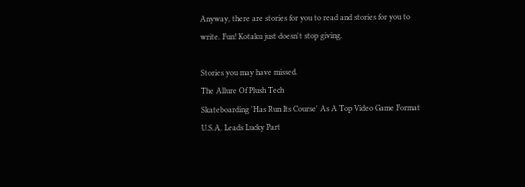Anyway, there are stories for you to read and stories for you to write. Fun! Kotaku just doesn't stop giving.

Stories you may have missed.
The Allure Of Plush Tech
Skateboarding 'Has Run Its Course' As A Top Video Game Format
U.S.A. Leads Lucky Part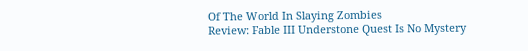Of The World In Slaying Zombies
Review: Fable III Understone Quest Is No Mystery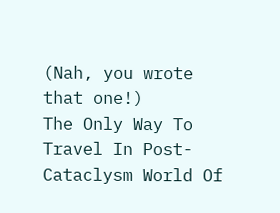(Nah, you wrote that one!)
The Only Way To Travel In Post-Cataclysm World Of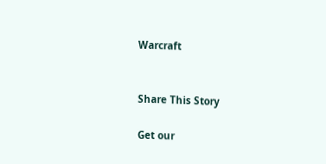Warcraft


Share This Story

Get our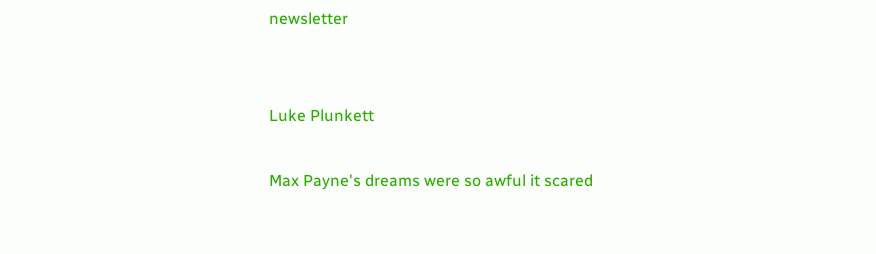newsletter


Luke Plunkett

Max Payne's dreams were so awful it scared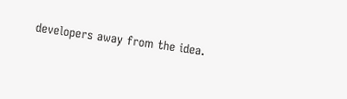developers away from the idea.